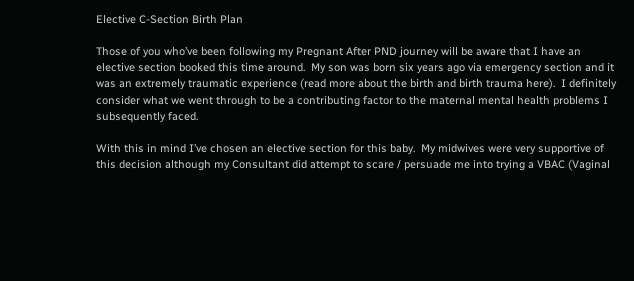Elective C-Section Birth Plan

Those of you who’ve been following my Pregnant After PND journey will be aware that I have an elective section booked this time around.  My son was born six years ago via emergency section and it was an extremely traumatic experience (read more about the birth and birth trauma here).  I definitely consider what we went through to be a contributing factor to the maternal mental health problems I subsequently faced.

With this in mind I’ve chosen an elective section for this baby.  My midwives were very supportive of this decision although my Consultant did attempt to scare / persuade me into trying a VBAC (Vaginal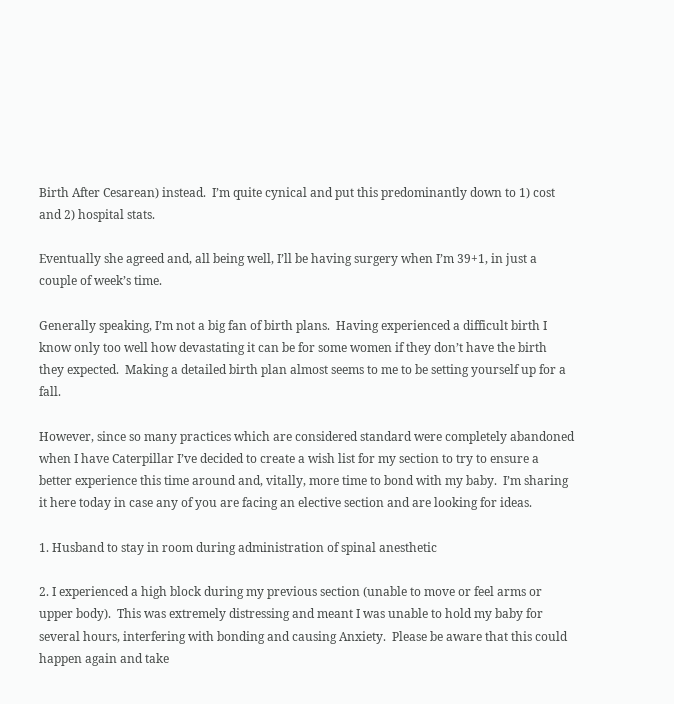Birth After Cesarean) instead.  I’m quite cynical and put this predominantly down to 1) cost and 2) hospital stats.

Eventually she agreed and, all being well, I’ll be having surgery when I’m 39+1, in just a couple of week’s time.

Generally speaking, I’m not a big fan of birth plans.  Having experienced a difficult birth I know only too well how devastating it can be for some women if they don’t have the birth they expected.  Making a detailed birth plan almost seems to me to be setting yourself up for a fall.

However, since so many practices which are considered standard were completely abandoned when I have Caterpillar I’ve decided to create a wish list for my section to try to ensure a better experience this time around and, vitally, more time to bond with my baby.  I’m sharing it here today in case any of you are facing an elective section and are looking for ideas.

1. Husband to stay in room during administration of spinal anesthetic

2. I experienced a high block during my previous section (unable to move or feel arms or upper body).  This was extremely distressing and meant I was unable to hold my baby for several hours, interfering with bonding and causing Anxiety.  Please be aware that this could happen again and take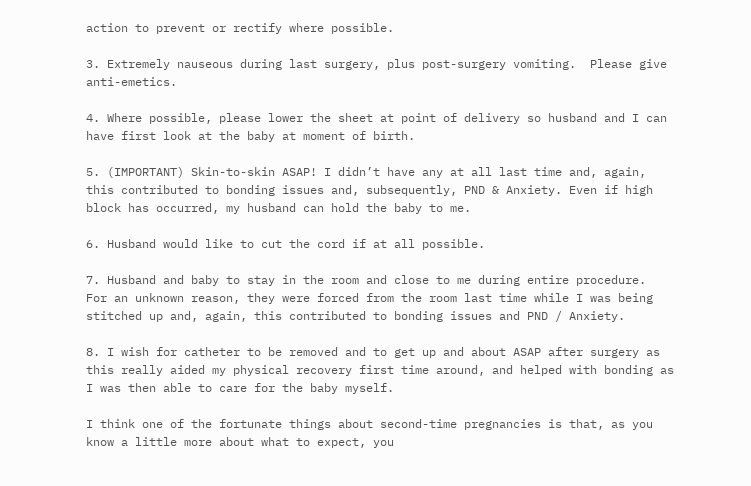action to prevent or rectify where possible.

3. Extremely nauseous during last surgery, plus post-surgery vomiting.  Please give anti-emetics.

4. Where possible, please lower the sheet at point of delivery so husband and I can have first look at the baby at moment of birth.

5. (IMPORTANT) Skin-to-skin ASAP! I didn’t have any at all last time and, again, this contributed to bonding issues and, subsequently, PND & Anxiety. Even if high block has occurred, my husband can hold the baby to me.

6. Husband would like to cut the cord if at all possible.

7. Husband and baby to stay in the room and close to me during entire procedure.  For an unknown reason, they were forced from the room last time while I was being stitched up and, again, this contributed to bonding issues and PND / Anxiety.

8. I wish for catheter to be removed and to get up and about ASAP after surgery as this really aided my physical recovery first time around, and helped with bonding as I was then able to care for the baby myself.

I think one of the fortunate things about second-time pregnancies is that, as you know a little more about what to expect, you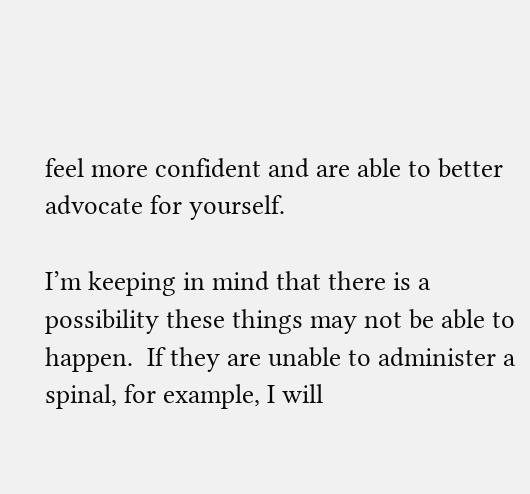feel more confident and are able to better advocate for yourself.

I’m keeping in mind that there is a possibility these things may not be able to happen.  If they are unable to administer a spinal, for example, I will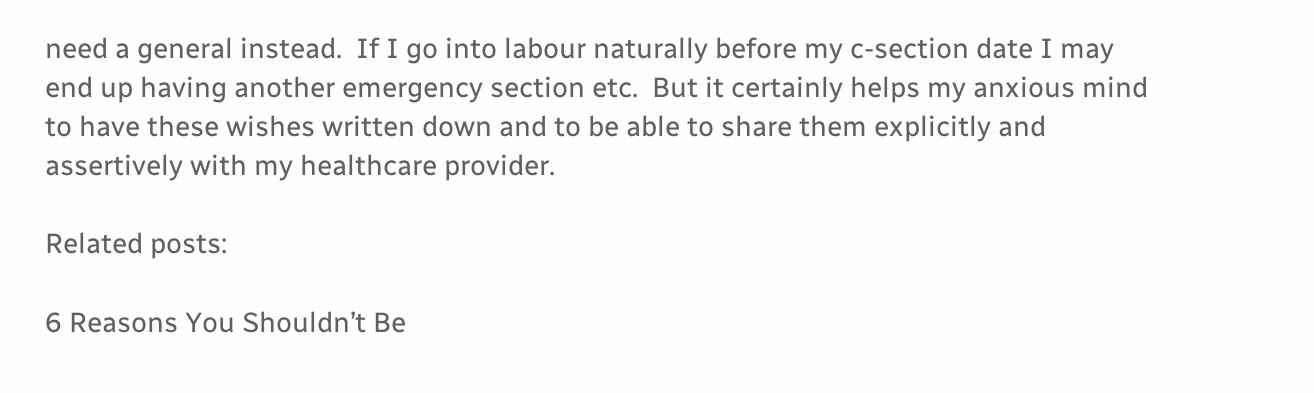need a general instead.  If I go into labour naturally before my c-section date I may end up having another emergency section etc.  But it certainly helps my anxious mind to have these wishes written down and to be able to share them explicitly and assertively with my healthcare provider.

Related posts:

6 Reasons You Shouldn’t Be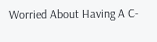Worried About Having A C-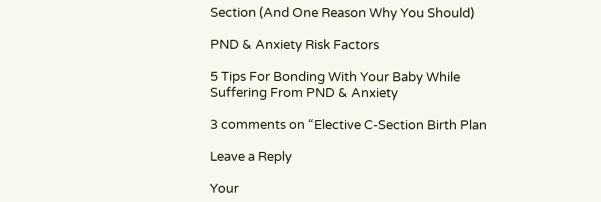Section (And One Reason Why You Should)

PND & Anxiety Risk Factors

5 Tips For Bonding With Your Baby While Suffering From PND & Anxiety

3 comments on “Elective C-Section Birth Plan

Leave a Reply

Your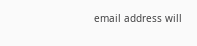email address will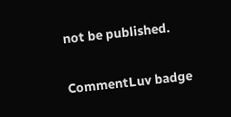not be published.

CommentLuv badge